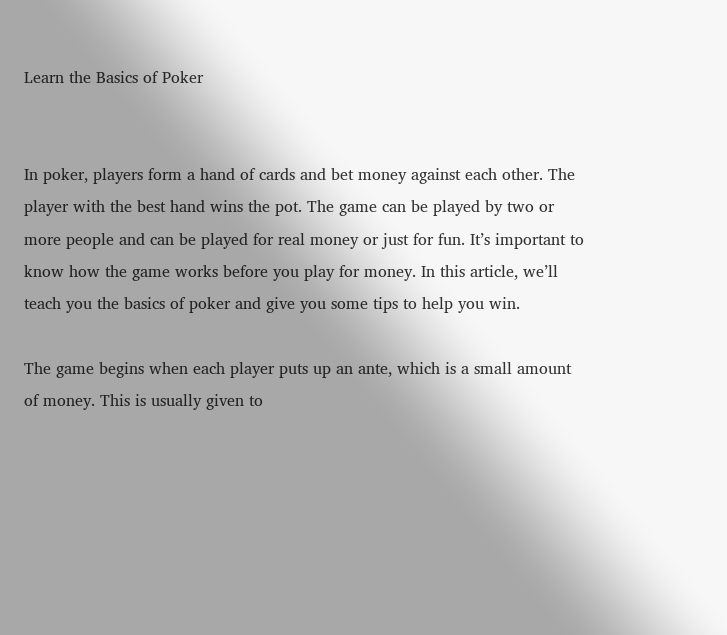Learn the Basics of Poker


In poker, players form a hand of cards and bet money against each other. The player with the best hand wins the pot. The game can be played by two or more people and can be played for real money or just for fun. It’s important to know how the game works before you play for money. In this article, we’ll teach you the basics of poker and give you some tips to help you win.

The game begins when each player puts up an ante, which is a small amount of money. This is usually given to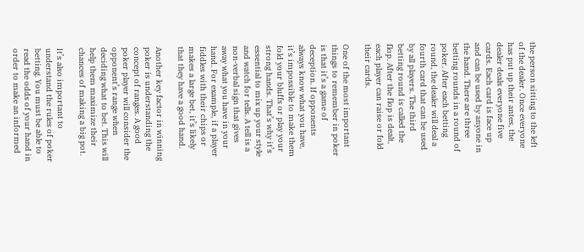the person sitting to the left of the dealer. Once everyone has put up their antes, the dealer deals everyone five cards. Each card is face up and can be used by anyone in the hand. There are three betting rounds in a round of poker. After each betting round, the dealer will deal a fourth card that can be used by all players. The third betting round is called the flop. After the flop is dealt, each player can raise or fold their cards.

One of the most important things to remember in poker is that it’s a game of deception. If opponents always know what you have, it’s impossible to make them fold your bluffs or play your strong hands. That’s why it’s essential to mix up your style and watch for tells. A tell is a non-verbal sign that gives away what you have in your hand. For example, if a player fiddles with their chips or makes a large bet, it’s likely that they have a good hand.

Another key factor in winning poker is understanding the concept of ranges. A good poker player will consider the opponent’s range when deciding what to bet. This will help them maximize their chances of making a big pot.

It’s also important to understand the rules of poker betting. You must be able to read the odds of your hand in order to make an informed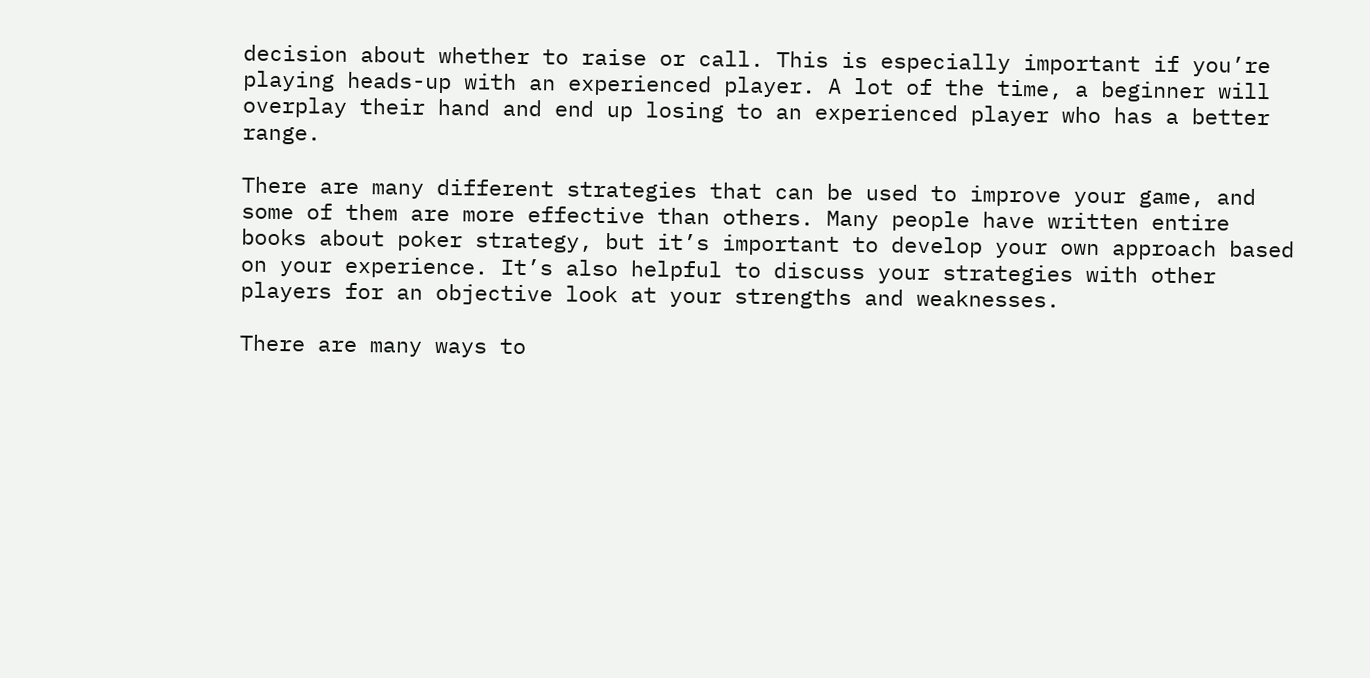decision about whether to raise or call. This is especially important if you’re playing heads-up with an experienced player. A lot of the time, a beginner will overplay their hand and end up losing to an experienced player who has a better range.

There are many different strategies that can be used to improve your game, and some of them are more effective than others. Many people have written entire books about poker strategy, but it’s important to develop your own approach based on your experience. It’s also helpful to discuss your strategies with other players for an objective look at your strengths and weaknesses.

There are many ways to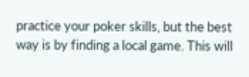practice your poker skills, but the best way is by finding a local game. This will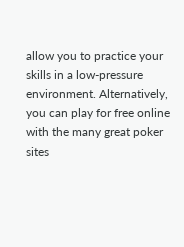allow you to practice your skills in a low-pressure environment. Alternatively, you can play for free online with the many great poker sites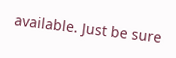available. Just be sure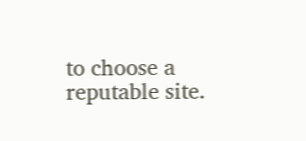to choose a reputable site.